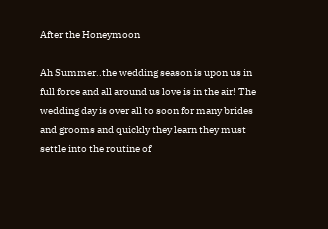After the Honeymoon

Ah Summer..the wedding season is upon us in full force and all around us love is in the air! The wedding day is over all to soon for many brides and grooms and quickly they learn they must settle into the routine of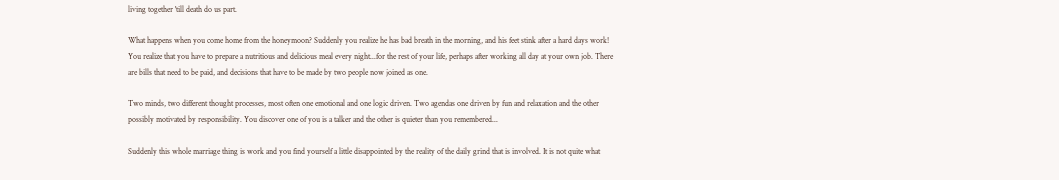living together 'till death do us part.

What happens when you come home from the honeymoon? Suddenly you realize he has bad breath in the morning, and his feet stink after a hard days work! You realize that you have to prepare a nutritious and delicious meal every night...for the rest of your life, perhaps after working all day at your own job. There are bills that need to be paid, and decisions that have to be made by two people now joined as one.

Two minds, two different thought processes, most often one emotional and one logic driven. Two agendas one driven by fun and relaxation and the other possibly motivated by responsibility. You discover one of you is a talker and the other is quieter than you remembered...

Suddenly this whole marriage thing is work and you find yourself a little disappointed by the reality of the daily grind that is involved. It is not quite what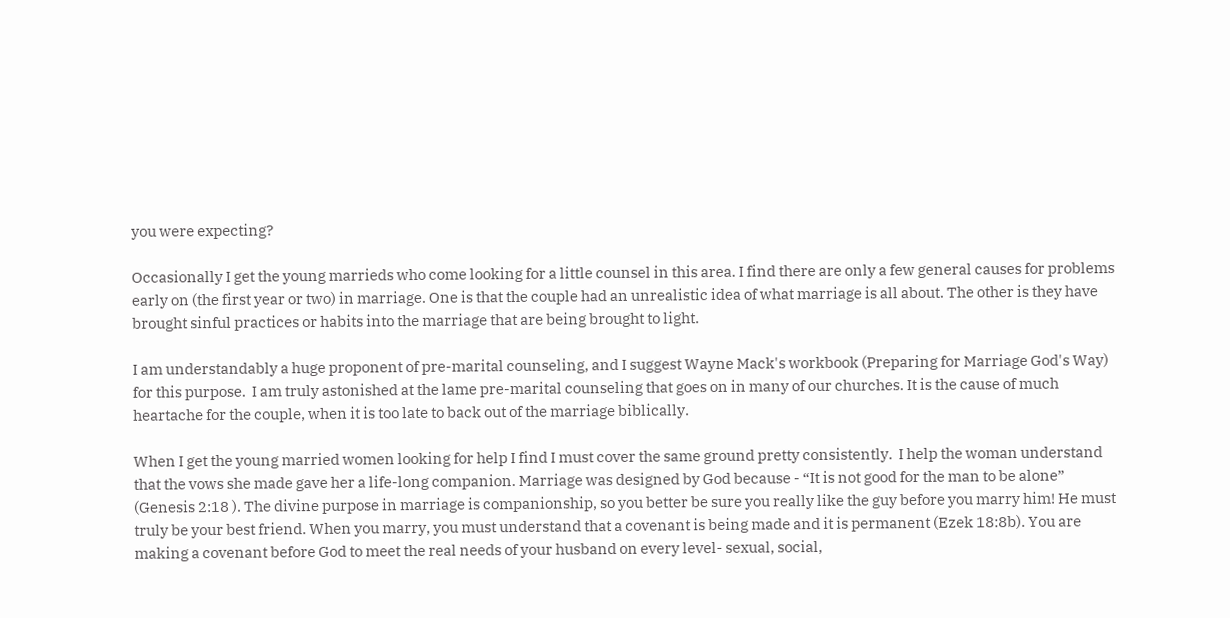you were expecting?

Occasionally I get the young marrieds who come looking for a little counsel in this area. I find there are only a few general causes for problems early on (the first year or two) in marriage. One is that the couple had an unrealistic idea of what marriage is all about. The other is they have brought sinful practices or habits into the marriage that are being brought to light.

I am understandably a huge proponent of pre-marital counseling, and I suggest Wayne Mack's workbook (Preparing for Marriage God's Way) for this purpose.  I am truly astonished at the lame pre-marital counseling that goes on in many of our churches. It is the cause of much heartache for the couple, when it is too late to back out of the marriage biblically.

When I get the young married women looking for help I find I must cover the same ground pretty consistently.  I help the woman understand that the vows she made gave her a life-long companion. Marriage was designed by God because - “It is not good for the man to be alone” (Genesis 2:18 ). The divine purpose in marriage is companionship, so you better be sure you really like the guy before you marry him! He must truly be your best friend. When you marry, you must understand that a covenant is being made and it is permanent (Ezek 18:8b). You are making a covenant before God to meet the real needs of your husband on every level- sexual, social,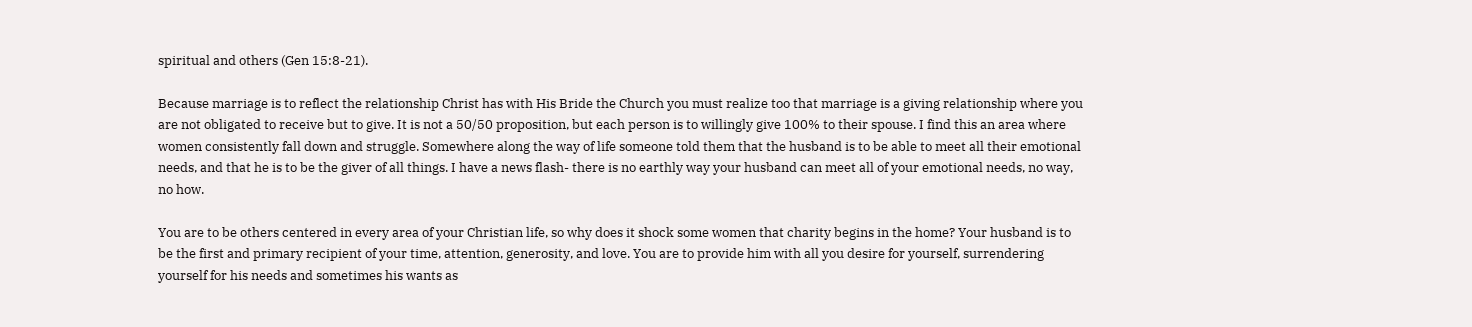spiritual and others (Gen 15:8-21).

Because marriage is to reflect the relationship Christ has with His Bride the Church you must realize too that marriage is a giving relationship where you are not obligated to receive but to give. It is not a 50/50 proposition, but each person is to willingly give 100% to their spouse. I find this an area where women consistently fall down and struggle. Somewhere along the way of life someone told them that the husband is to be able to meet all their emotional needs, and that he is to be the giver of all things. I have a news flash- there is no earthly way your husband can meet all of your emotional needs, no way, no how.

You are to be others centered in every area of your Christian life, so why does it shock some women that charity begins in the home? Your husband is to be the first and primary recipient of your time, attention, generosity, and love. You are to provide him with all you desire for yourself, surrendering yourself for his needs and sometimes his wants as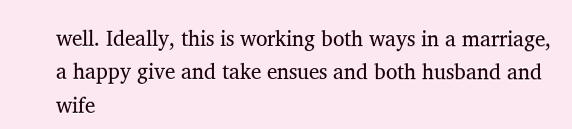well. Ideally, this is working both ways in a marriage, a happy give and take ensues and both husband and wife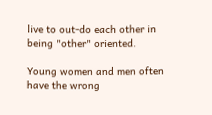live to out-do each other in being "other" oriented.

Young women and men often have the wrong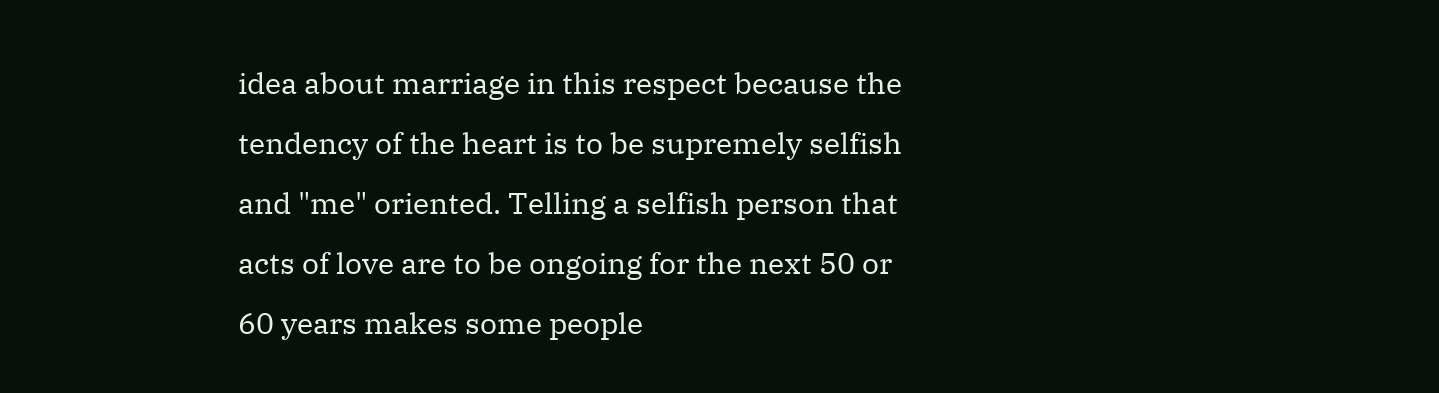idea about marriage in this respect because the tendency of the heart is to be supremely selfish and "me" oriented. Telling a selfish person that acts of love are to be ongoing for the next 50 or 60 years makes some people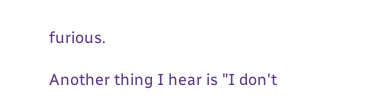furious.

Another thing I hear is "I don't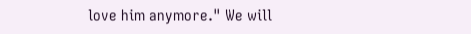love him anymore." We will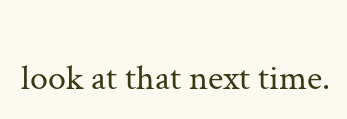look at that next time.